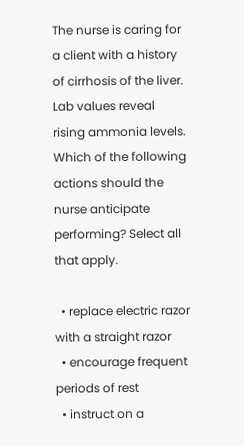The nurse is caring for a client with a history of cirrhosis of the liver. Lab values reveal rising ammonia levels. Which of the following actions should the nurse anticipate performing? Select all that apply.

  • replace electric razor with a straight razor
  • encourage frequent periods of rest
  • instruct on a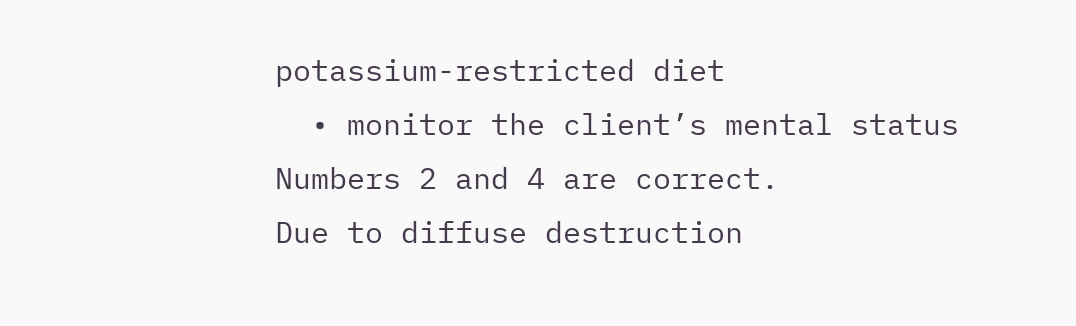potassium-restricted diet
  • monitor the client’s mental status
Numbers 2 and 4 are correct.
Due to diffuse destruction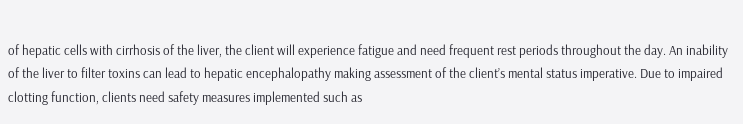of hepatic cells with cirrhosis of the liver, the client will experience fatigue and need frequent rest periods throughout the day. An inability of the liver to filter toxins can lead to hepatic encephalopathy making assessment of the client’s mental status imperative. Due to impaired clotting function, clients need safety measures implemented such as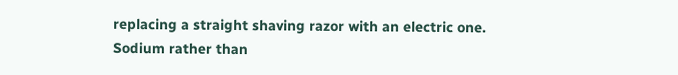replacing a straight shaving razor with an electric one. Sodium rather than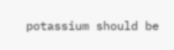potassium should be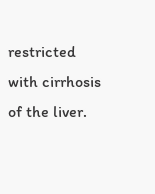restricted with cirrhosis of the liver.